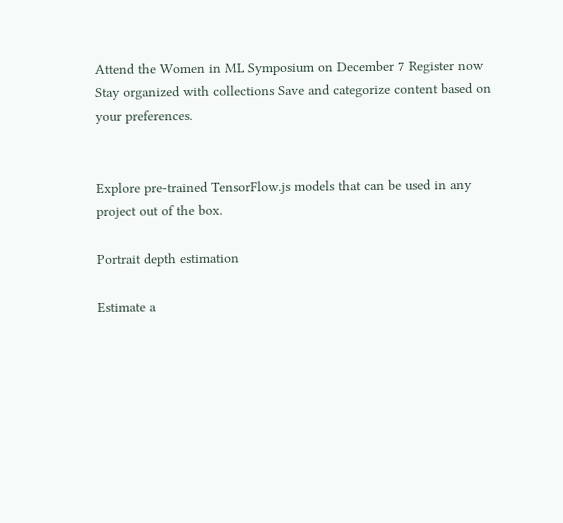Attend the Women in ML Symposium on December 7 Register now
Stay organized with collections Save and categorize content based on your preferences.


Explore pre-trained TensorFlow.js models that can be used in any project out of the box.

Portrait depth estimation

Estimate a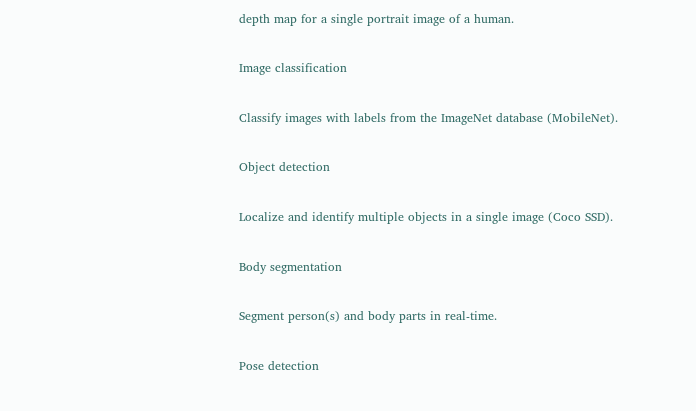depth map for a single portrait image of a human.

Image classification

Classify images with labels from the ImageNet database (MobileNet).

Object detection

Localize and identify multiple objects in a single image (Coco SSD).

Body segmentation

Segment person(s) and body parts in real-time.

Pose detection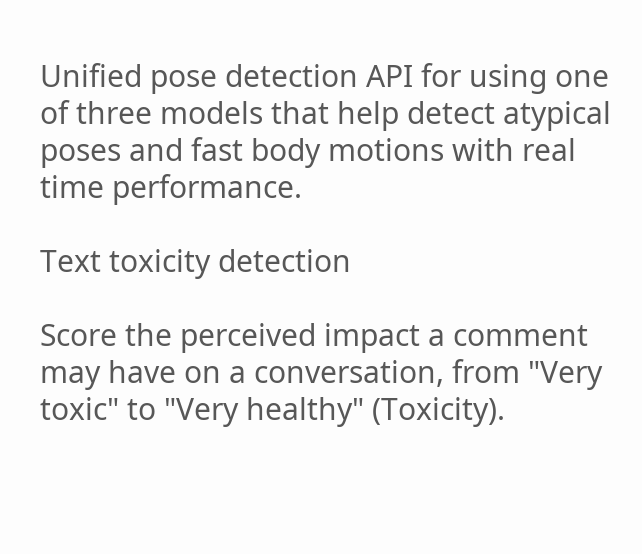Unified pose detection API for using one of three models that help detect atypical poses and fast body motions with real time performance.

Text toxicity detection

Score the perceived impact a comment may have on a conversation, from "Very toxic" to "Very healthy" (Toxicity).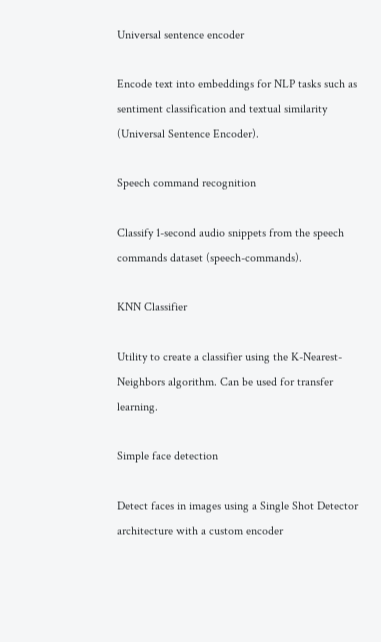Universal sentence encoder

Encode text into embeddings for NLP tasks such as sentiment classification and textual similarity (Universal Sentence Encoder).

Speech command recognition

Classify 1-second audio snippets from the speech commands dataset (speech-commands).

KNN Classifier

Utility to create a classifier using the K-Nearest-Neighbors algorithm. Can be used for transfer learning.

Simple face detection

Detect faces in images using a Single Shot Detector architecture with a custom encoder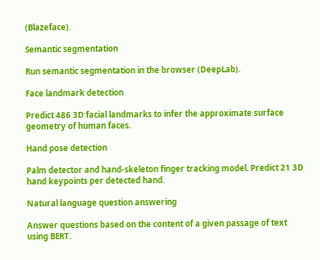(Blazeface).

Semantic segmentation

Run semantic segmentation in the browser (DeepLab).

Face landmark detection

Predict 486 3D facial landmarks to infer the approximate surface geometry of human faces.

Hand pose detection

Palm detector and hand-skeleton finger tracking model. Predict 21 3D hand keypoints per detected hand.

Natural language question answering

Answer questions based on the content of a given passage of text using BERT.